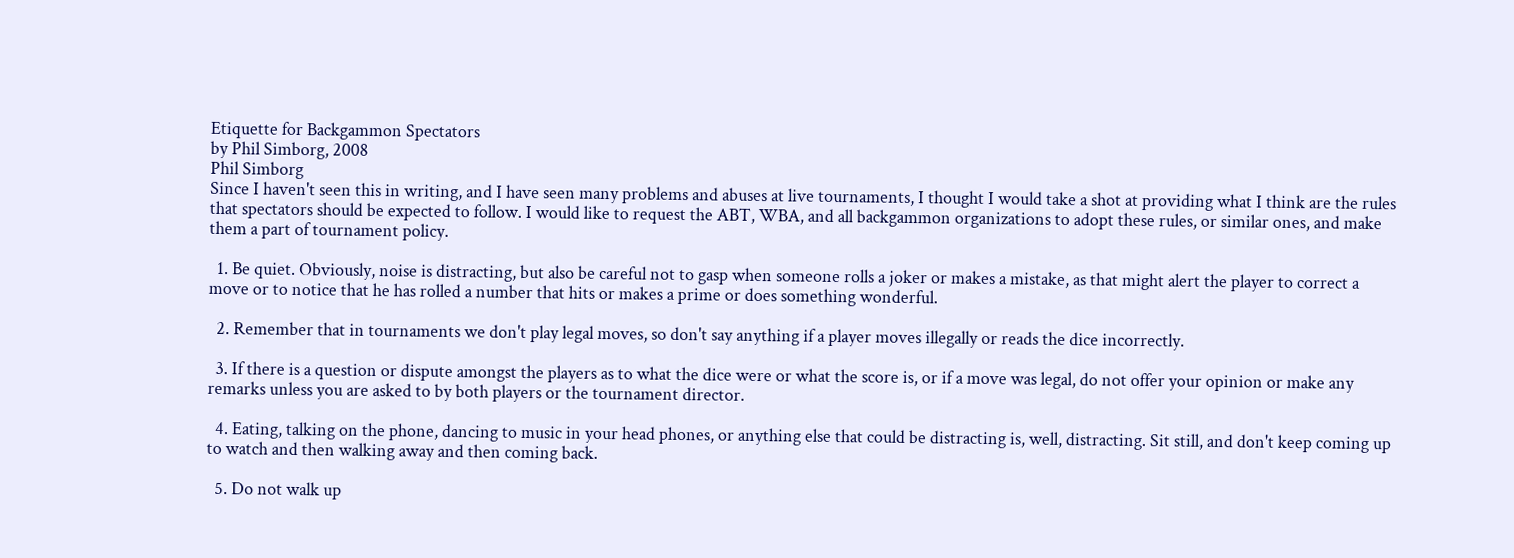Etiquette for Backgammon Spectators
by Phil Simborg, 2008
Phil Simborg
Since I haven't seen this in writing, and I have seen many problems and abuses at live tournaments, I thought I would take a shot at providing what I think are the rules that spectators should be expected to follow. I would like to request the ABT, WBA, and all backgammon organizations to adopt these rules, or similar ones, and make them a part of tournament policy.

  1. Be quiet. Obviously, noise is distracting, but also be careful not to gasp when someone rolls a joker or makes a mistake, as that might alert the player to correct a move or to notice that he has rolled a number that hits or makes a prime or does something wonderful.

  2. Remember that in tournaments we don't play legal moves, so don't say anything if a player moves illegally or reads the dice incorrectly.

  3. If there is a question or dispute amongst the players as to what the dice were or what the score is, or if a move was legal, do not offer your opinion or make any remarks unless you are asked to by both players or the tournament director.

  4. Eating, talking on the phone, dancing to music in your head phones, or anything else that could be distracting is, well, distracting. Sit still, and don't keep coming up to watch and then walking away and then coming back.

  5. Do not walk up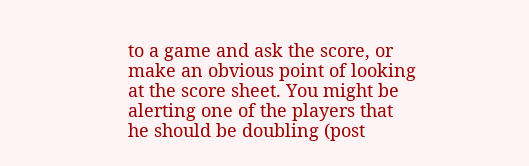to a game and ask the score, or make an obvious point of looking at the score sheet. You might be alerting one of the players that he should be doubling (post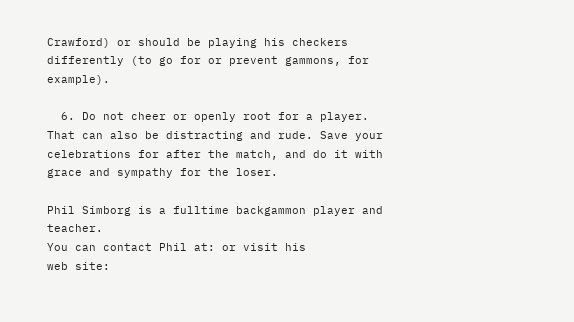Crawford) or should be playing his checkers differently (to go for or prevent gammons, for example).

  6. Do not cheer or openly root for a player. That can also be distracting and rude. Save your celebrations for after the match, and do it with grace and sympathy for the loser.

Phil Simborg is a fulltime backgammon player and teacher.
You can contact Phil at: or visit his
web site: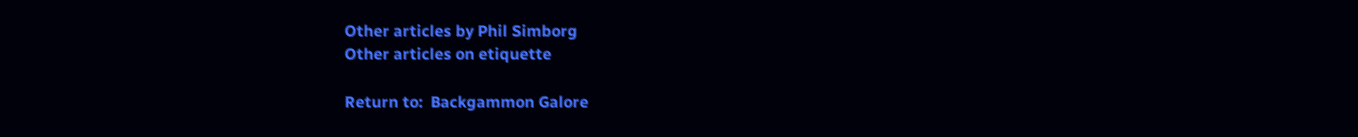Other articles by Phil Simborg
Other articles on etiquette

Return to:  Backgammon Galore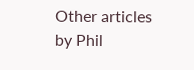Other articles by Phil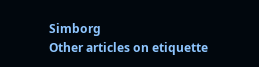Simborg
Other articles on etiquette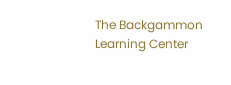The Backgammon
Learning Center